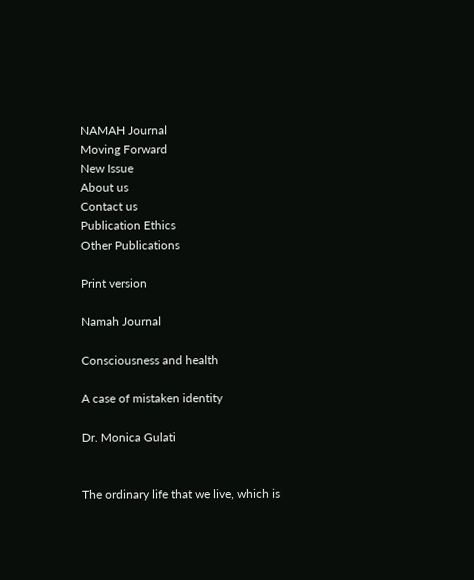NAMAH Journal
Moving Forward
New Issue
About us
Contact us
Publication Ethics
Other Publications

Print version

Namah Journal

Consciousness and health

A case of mistaken identity

Dr. Monica Gulati


The ordinary life that we live, which is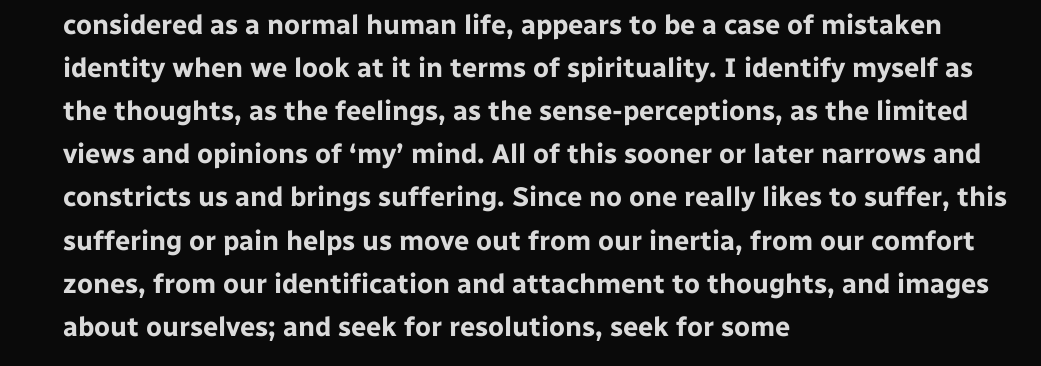considered as a normal human life, appears to be a case of mistaken identity when we look at it in terms of spirituality. I identify myself as the thoughts, as the feelings, as the sense-perceptions, as the limited views and opinions of ‘my’ mind. All of this sooner or later narrows and constricts us and brings suffering. Since no one really likes to suffer, this suffering or pain helps us move out from our inertia, from our comfort zones, from our identification and attachment to thoughts, and images about ourselves; and seek for resolutions, seek for some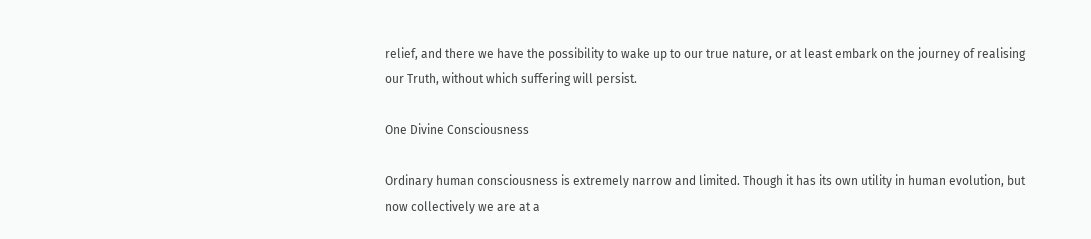relief, and there we have the possibility to wake up to our true nature, or at least embark on the journey of realising our Truth, without which suffering will persist.

One Divine Consciousness

Ordinary human consciousness is extremely narrow and limited. Though it has its own utility in human evolution, but now collectively we are at a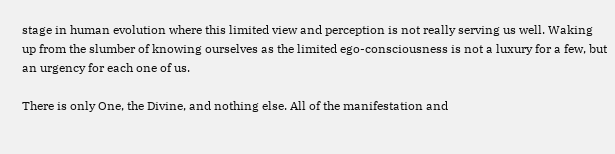stage in human evolution where this limited view and perception is not really serving us well. Waking up from the slumber of knowing ourselves as the limited ego-consciousness is not a luxury for a few, but an urgency for each one of us.

There is only One, the Divine, and nothing else. All of the manifestation and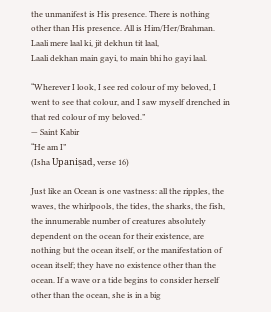the unmanifest is His presence. There is nothing other than His presence. All is Him/Her/Brahman.
Laali mere laal ki, jit dekhun tit laal,
Laali dekhan main gayi, to main bhi ho gayi laal.

“Wherever I look, I see red colour of my beloved, I went to see that colour, and I saw myself drenched in that red colour of my beloved.”
— Saint Kabir
“He am I”
(Isha Upaniṣad, verse 16)

Just like an Ocean is one vastness: all the ripples, the waves, the whirlpools, the tides, the sharks, the fish, the innumerable number of creatures absolutely dependent on the ocean for their existence, are nothing but the ocean itself, or the manifestation of ocean itself; they have no existence other than the ocean. If a wave or a tide begins to consider herself other than the ocean, she is in a big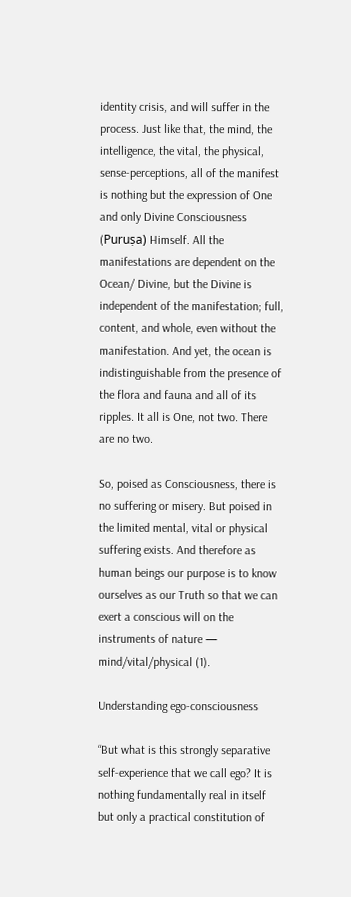identity crisis, and will suffer in the process. Just like that, the mind, the intelligence, the vital, the physical, sense-perceptions, all of the manifest is nothing but the expression of One and only Divine Consciousness (Puruṣa) Himself. All the manifestations are dependent on the Ocean/ Divine, but the Divine is independent of the manifestation; full, content, and whole, even without the manifestation. And yet, the ocean is indistinguishable from the presence of the flora and fauna and all of its ripples. It all is One, not two. There are no two.

So, poised as Consciousness, there is no suffering or misery. But poised in the limited mental, vital or physical suffering exists. And therefore as human beings our purpose is to know ourselves as our Truth so that we can exert a conscious will on the instruments of nature — mind/vital/physical (1).

Understanding ego-consciousness

“But what is this strongly separative self-experience that we call ego? It is nothing fundamentally real in itself but only a practical constitution of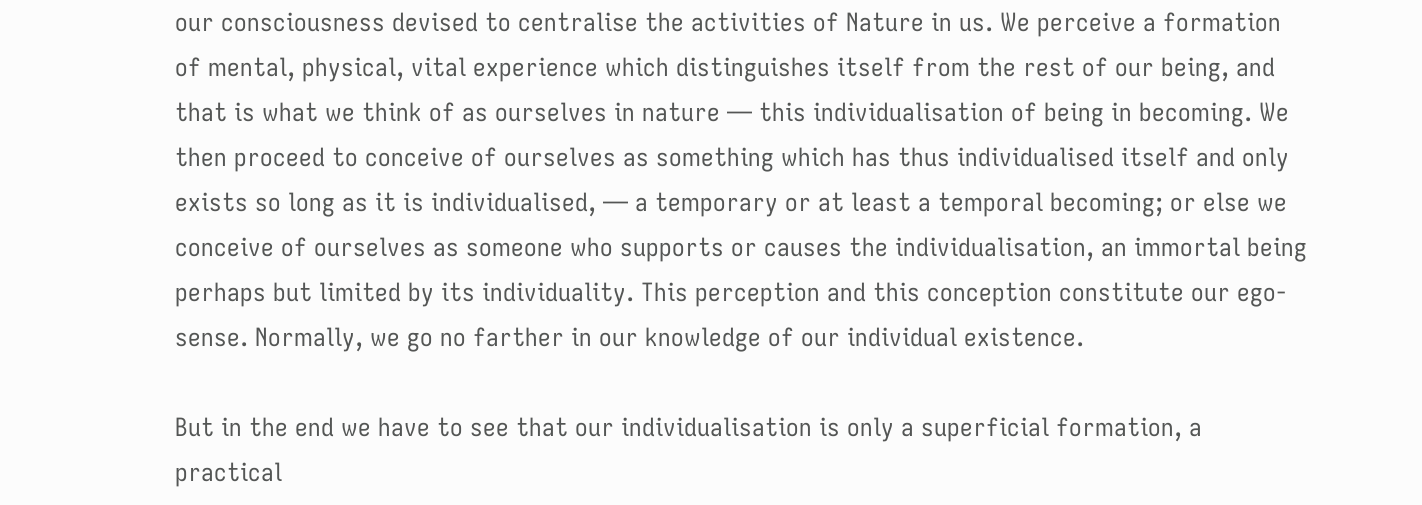our consciousness devised to centralise the activities of Nature in us. We perceive a formation of mental, physical, vital experience which distinguishes itself from the rest of our being, and that is what we think of as ourselves in nature — this individualisation of being in becoming. We then proceed to conceive of ourselves as something which has thus individualised itself and only exists so long as it is individualised, — a temporary or at least a temporal becoming; or else we conceive of ourselves as someone who supports or causes the individualisation, an immortal being perhaps but limited by its individuality. This perception and this conception constitute our ego-sense. Normally, we go no farther in our knowledge of our individual existence.

But in the end we have to see that our individualisation is only a superficial formation, a practical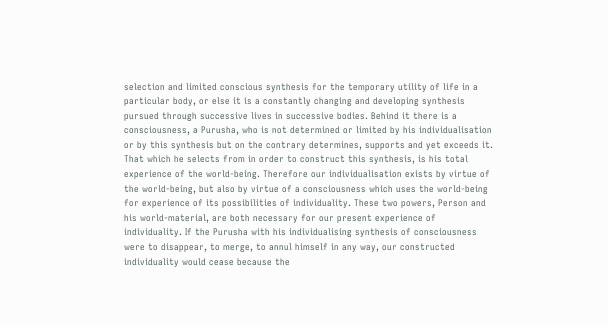selection and limited conscious synthesis for the temporary utility of life in a particular body, or else it is a constantly changing and developing synthesis pursued through successive lives in successive bodies. Behind it there is a consciousness, a Purusha, who is not determined or limited by his individualisation or by this synthesis but on the contrary determines, supports and yet exceeds it. That which he selects from in order to construct this synthesis, is his total experience of the world-being. Therefore our individualisation exists by virtue of the world-being, but also by virtue of a consciousness which uses the world-being for experience of its possibilities of individuality. These two powers, Person and his world-material, are both necessary for our present experience of individuality. If the Purusha with his individualising synthesis of consciousness were to disappear, to merge, to annul himself in any way, our constructed individuality would cease because the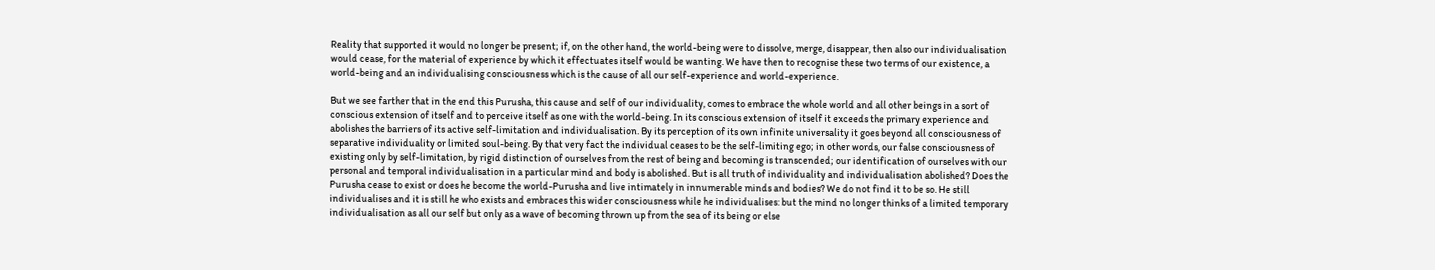Reality that supported it would no longer be present; if, on the other hand, the world-being were to dissolve, merge, disappear, then also our individualisation would cease, for the material of experience by which it effectuates itself would be wanting. We have then to recognise these two terms of our existence, a world-being and an individualising consciousness which is the cause of all our self-experience and world-experience.

But we see farther that in the end this Purusha, this cause and self of our individuality, comes to embrace the whole world and all other beings in a sort of conscious extension of itself and to perceive itself as one with the world-being. In its conscious extension of itself it exceeds the primary experience and abolishes the barriers of its active self-limitation and individualisation. By its perception of its own infinite universality it goes beyond all consciousness of separative individuality or limited soul-being. By that very fact the individual ceases to be the self-limiting ego; in other words, our false consciousness of existing only by self-limitation, by rigid distinction of ourselves from the rest of being and becoming is transcended; our identification of ourselves with our personal and temporal individualisation in a particular mind and body is abolished. But is all truth of individuality and individualisation abolished? Does the Purusha cease to exist or does he become the world-Purusha and live intimately in innumerable minds and bodies? We do not find it to be so. He still individualises and it is still he who exists and embraces this wider consciousness while he individualises: but the mind no longer thinks of a limited temporary individualisation as all our self but only as a wave of becoming thrown up from the sea of its being or else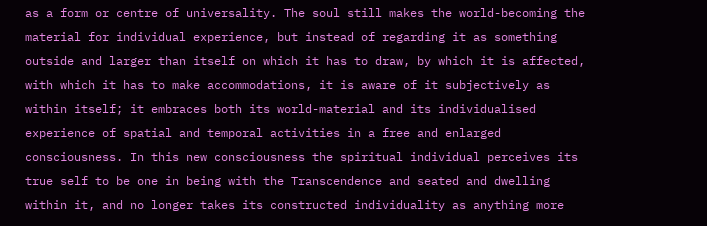as a form or centre of universality. The soul still makes the world-becoming the material for individual experience, but instead of regarding it as something outside and larger than itself on which it has to draw, by which it is affected, with which it has to make accommodations, it is aware of it subjectively as within itself; it embraces both its world-material and its individualised experience of spatial and temporal activities in a free and enlarged consciousness. In this new consciousness the spiritual individual perceives its true self to be one in being with the Transcendence and seated and dwelling within it, and no longer takes its constructed individuality as anything more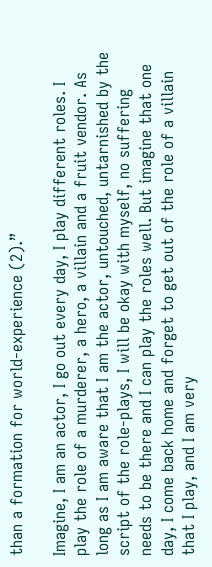than a formation for world-experience (2).”

Imagine, I am an actor, I go out every day, I play different roles. I play the role of a murderer, a hero, a villain and a fruit vendor. As long as I am aware that I am the actor, untouched, untarnished by the script of the role-plays, I will be okay with myself, no suffering needs to be there and I can play the roles well. But imagine that one day, I come back home and forget to get out of the role of a villain that I play, and I am very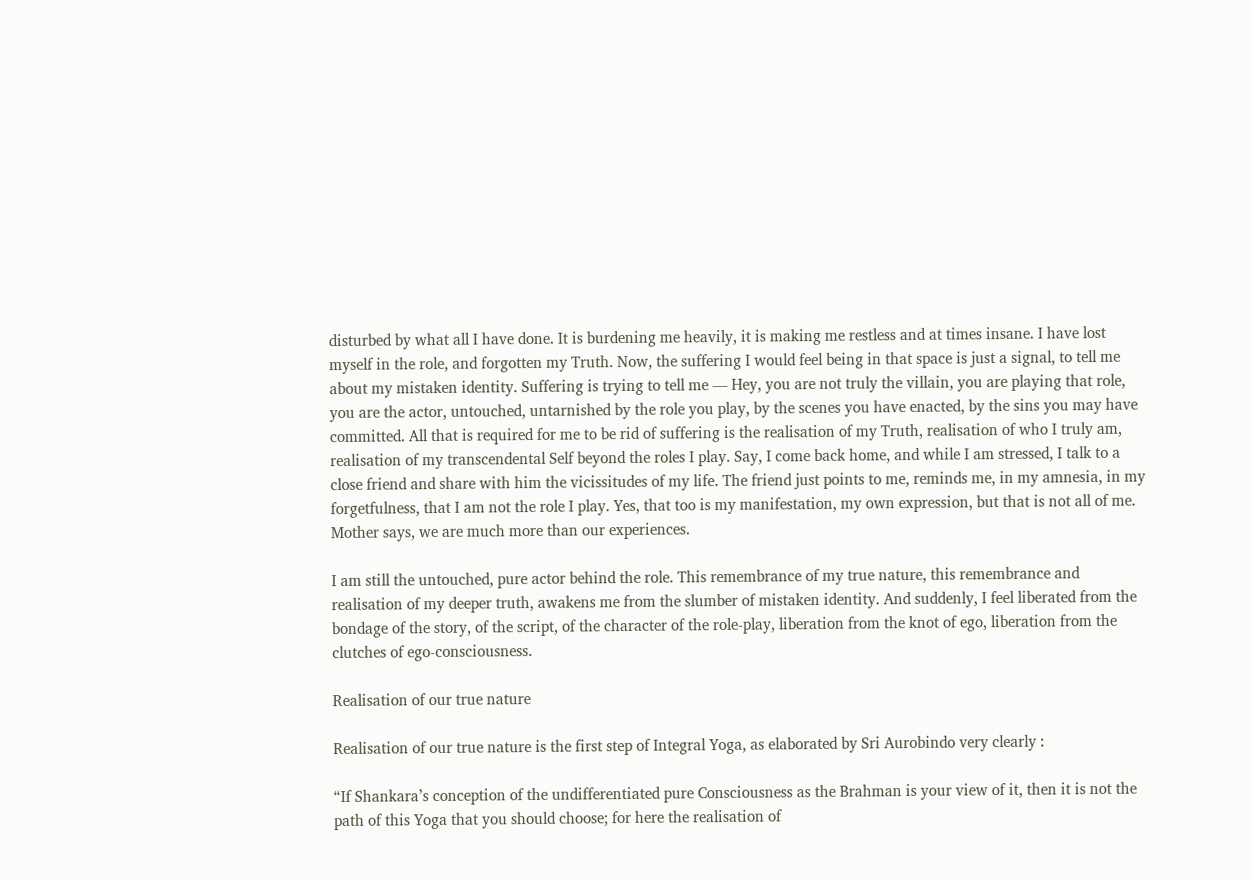disturbed by what all I have done. It is burdening me heavily, it is making me restless and at times insane. I have lost myself in the role, and forgotten my Truth. Now, the suffering I would feel being in that space is just a signal, to tell me about my mistaken identity. Suffering is trying to tell me — Hey, you are not truly the villain, you are playing that role, you are the actor, untouched, untarnished by the role you play, by the scenes you have enacted, by the sins you may have committed. All that is required for me to be rid of suffering is the realisation of my Truth, realisation of who I truly am, realisation of my transcendental Self beyond the roles I play. Say, I come back home, and while I am stressed, I talk to a close friend and share with him the vicissitudes of my life. The friend just points to me, reminds me, in my amnesia, in my forgetfulness, that I am not the role I play. Yes, that too is my manifestation, my own expression, but that is not all of me. Mother says, we are much more than our experiences.

I am still the untouched, pure actor behind the role. This remembrance of my true nature, this remembrance and realisation of my deeper truth, awakens me from the slumber of mistaken identity. And suddenly, I feel liberated from the bondage of the story, of the script, of the character of the role-play, liberation from the knot of ego, liberation from the clutches of ego-consciousness.

Realisation of our true nature

Realisation of our true nature is the first step of Integral Yoga, as elaborated by Sri Aurobindo very clearly :

“If Shankara’s conception of the undifferentiated pure Consciousness as the Brahman is your view of it, then it is not the path of this Yoga that you should choose; for here the realisation of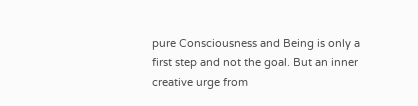pure Consciousness and Being is only a first step and not the goal. But an inner creative urge from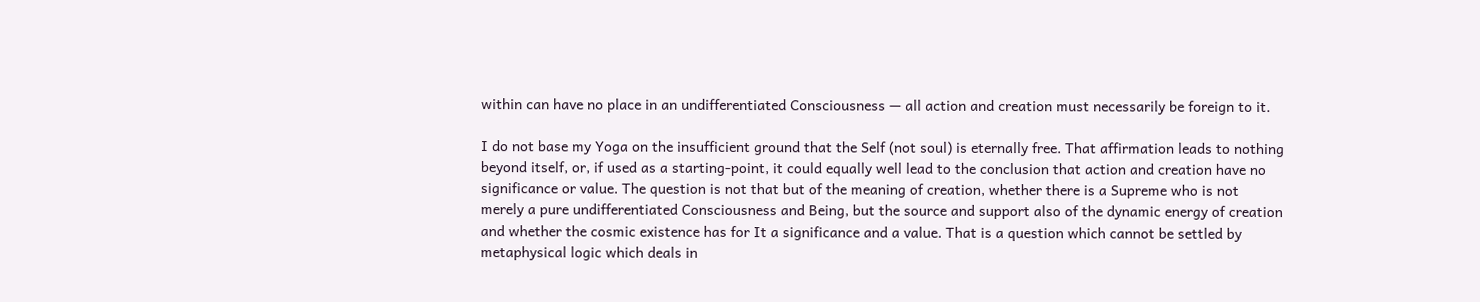within can have no place in an undifferentiated Consciousness — all action and creation must necessarily be foreign to it.

I do not base my Yoga on the insufficient ground that the Self (not soul) is eternally free. That affirmation leads to nothing beyond itself, or, if used as a starting-point, it could equally well lead to the conclusion that action and creation have no significance or value. The question is not that but of the meaning of creation, whether there is a Supreme who is not merely a pure undifferentiated Consciousness and Being, but the source and support also of the dynamic energy of creation and whether the cosmic existence has for It a significance and a value. That is a question which cannot be settled by metaphysical logic which deals in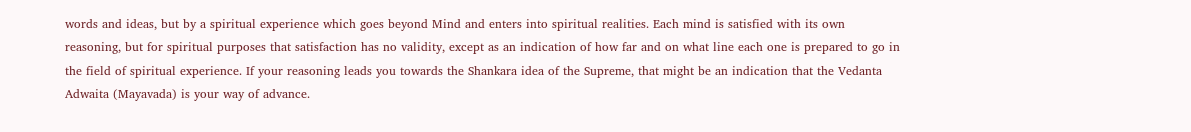words and ideas, but by a spiritual experience which goes beyond Mind and enters into spiritual realities. Each mind is satisfied with its own reasoning, but for spiritual purposes that satisfaction has no validity, except as an indication of how far and on what line each one is prepared to go in the field of spiritual experience. If your reasoning leads you towards the Shankara idea of the Supreme, that might be an indication that the Vedanta Adwaita (Mayavada) is your way of advance.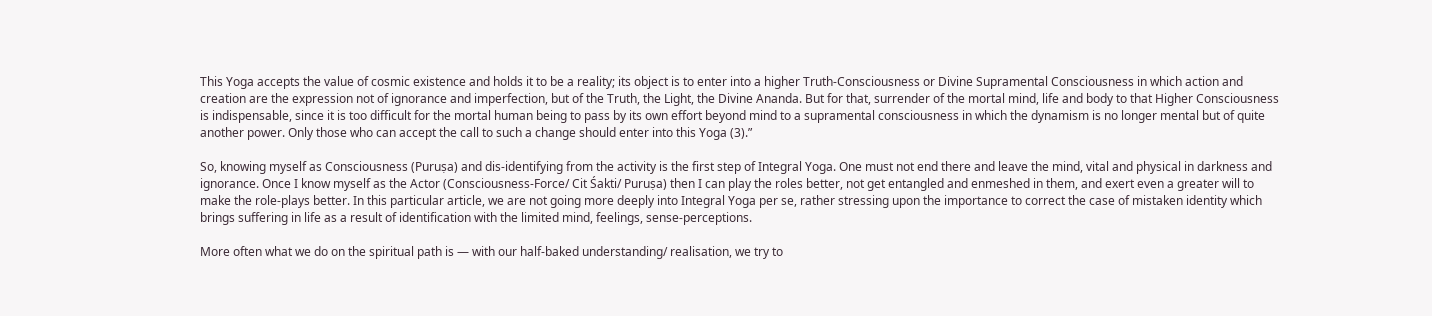This Yoga accepts the value of cosmic existence and holds it to be a reality; its object is to enter into a higher Truth-Consciousness or Divine Supramental Consciousness in which action and creation are the expression not of ignorance and imperfection, but of the Truth, the Light, the Divine Ananda. But for that, surrender of the mortal mind, life and body to that Higher Consciousness is indispensable, since it is too difficult for the mortal human being to pass by its own effort beyond mind to a supramental consciousness in which the dynamism is no longer mental but of quite another power. Only those who can accept the call to such a change should enter into this Yoga (3).”

So, knowing myself as Consciousness (Puruṣa) and dis-identifying from the activity is the first step of Integral Yoga. One must not end there and leave the mind, vital and physical in darkness and ignorance. Once I know myself as the Actor (Consciousness-Force/ Cit Śakti/ Puruṣa) then I can play the roles better, not get entangled and enmeshed in them, and exert even a greater will to make the role-plays better. In this particular article, we are not going more deeply into Integral Yoga per se, rather stressing upon the importance to correct the case of mistaken identity which brings suffering in life as a result of identification with the limited mind, feelings, sense-perceptions.

More often what we do on the spiritual path is — with our half-baked understanding/ realisation, we try to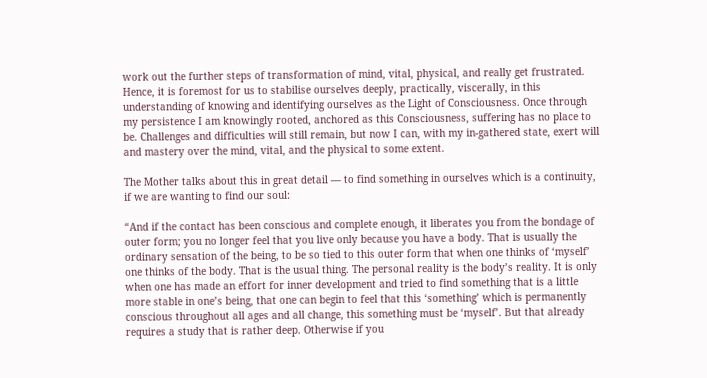work out the further steps of transformation of mind, vital, physical, and really get frustrated. Hence, it is foremost for us to stabilise ourselves deeply, practically, viscerally, in this understanding of knowing and identifying ourselves as the Light of Consciousness. Once through my persistence I am knowingly rooted, anchored as this Consciousness, suffering has no place to be. Challenges and difficulties will still remain, but now I can, with my in-gathered state, exert will and mastery over the mind, vital, and the physical to some extent.

The Mother talks about this in great detail — to find something in ourselves which is a continuity, if we are wanting to find our soul:

“And if the contact has been conscious and complete enough, it liberates you from the bondage of outer form; you no longer feel that you live only because you have a body. That is usually the ordinary sensation of the being, to be so tied to this outer form that when one thinks of ‘myself’ one thinks of the body. That is the usual thing. The personal reality is the body’s reality. It is only when one has made an effort for inner development and tried to find something that is a little more stable in one’s being, that one can begin to feel that this ‘something’ which is permanently conscious throughout all ages and all change, this something must be ‘myself’. But that already requires a study that is rather deep. Otherwise if you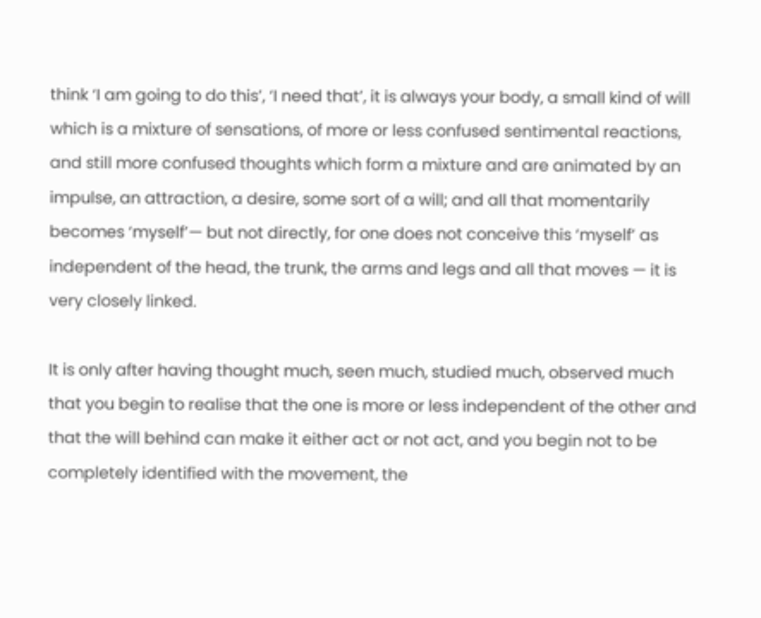think ‘I am going to do this’, ‘I need that’, it is always your body, a small kind of will which is a mixture of sensations, of more or less confused sentimental reactions, and still more confused thoughts which form a mixture and are animated by an impulse, an attraction, a desire, some sort of a will; and all that momentarily becomes ‘myself’— but not directly, for one does not conceive this ‘myself’ as independent of the head, the trunk, the arms and legs and all that moves — it is very closely linked.

It is only after having thought much, seen much, studied much, observed much that you begin to realise that the one is more or less independent of the other and that the will behind can make it either act or not act, and you begin not to be completely identified with the movement, the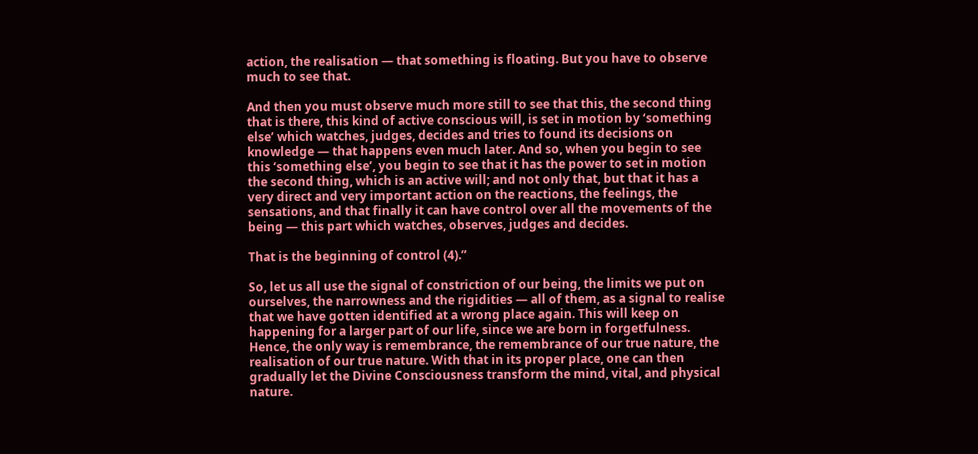action, the realisation — that something is floating. But you have to observe much to see that.

And then you must observe much more still to see that this, the second thing that is there, this kind of active conscious will, is set in motion by ‘something else’ which watches, judges, decides and tries to found its decisions on knowledge — that happens even much later. And so, when you begin to see this ‘something else’, you begin to see that it has the power to set in motion the second thing, which is an active will; and not only that, but that it has a very direct and very important action on the reactions, the feelings, the sensations, and that finally it can have control over all the movements of the being — this part which watches, observes, judges and decides.

That is the beginning of control (4).”

So, let us all use the signal of constriction of our being, the limits we put on ourselves, the narrowness and the rigidities — all of them, as a signal to realise that we have gotten identified at a wrong place again. This will keep on happening for a larger part of our life, since we are born in forgetfulness. Hence, the only way is remembrance, the remembrance of our true nature, the realisation of our true nature. With that in its proper place, one can then gradually let the Divine Consciousness transform the mind, vital, and physical nature.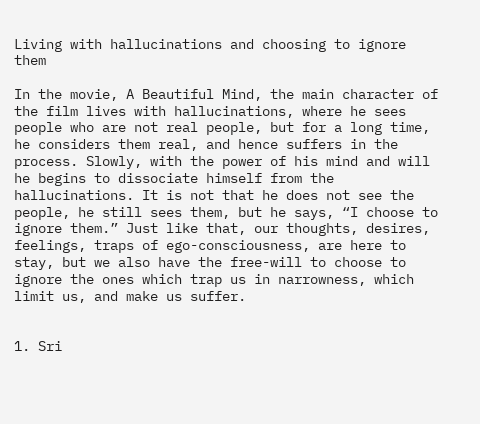Living with hallucinations and choosing to ignore them

In the movie, A Beautiful Mind, the main character of the film lives with hallucinations, where he sees people who are not real people, but for a long time, he considers them real, and hence suffers in the process. Slowly, with the power of his mind and will he begins to dissociate himself from the hallucinations. It is not that he does not see the people, he still sees them, but he says, “I choose to ignore them.” Just like that, our thoughts, desires, feelings, traps of ego-consciousness, are here to stay, but we also have the free-will to choose to ignore the ones which trap us in narrowness, which limit us, and make us suffer.


1. Sri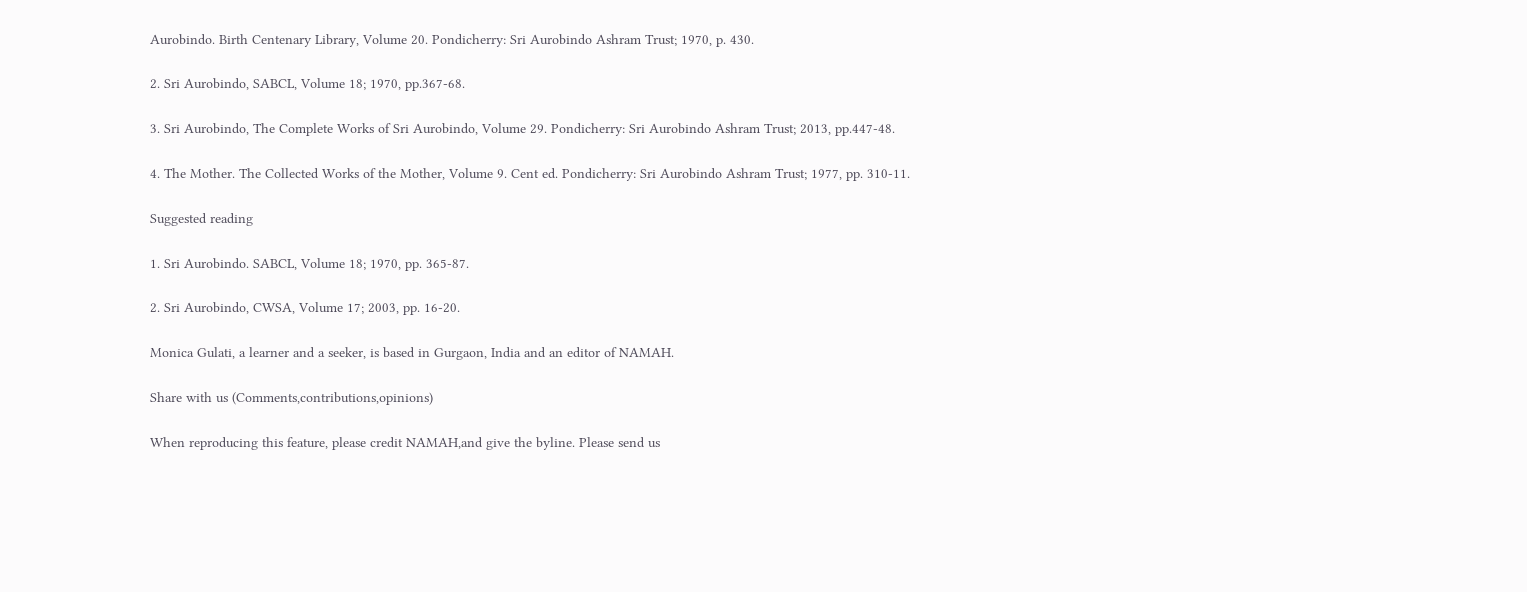Aurobindo. Birth Centenary Library, Volume 20. Pondicherry: Sri Aurobindo Ashram Trust; 1970, p. 430.

2. Sri Aurobindo, SABCL, Volume 18; 1970, pp.367-68.

3. Sri Aurobindo, The Complete Works of Sri Aurobindo, Volume 29. Pondicherry: Sri Aurobindo Ashram Trust; 2013, pp.447-48.

4. The Mother. The Collected Works of the Mother, Volume 9. Cent ed. Pondicherry: Sri Aurobindo Ashram Trust; 1977, pp. 310-11.

Suggested reading

1. Sri Aurobindo. SABCL, Volume 18; 1970, pp. 365-87.

2. Sri Aurobindo, CWSA, Volume 17; 2003, pp. 16-20.

Monica Gulati, a learner and a seeker, is based in Gurgaon, India and an editor of NAMAH.

Share with us (Comments,contributions,opinions)

When reproducing this feature, please credit NAMAH,and give the byline. Please send us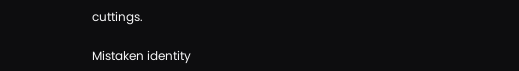cuttings.

Mistaken identity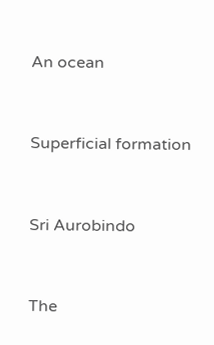An ocean


Superficial formation


Sri Aurobindo


The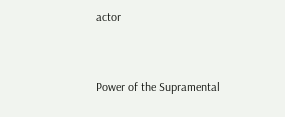actor


Power of the Supramental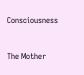Consciousness


The Mother